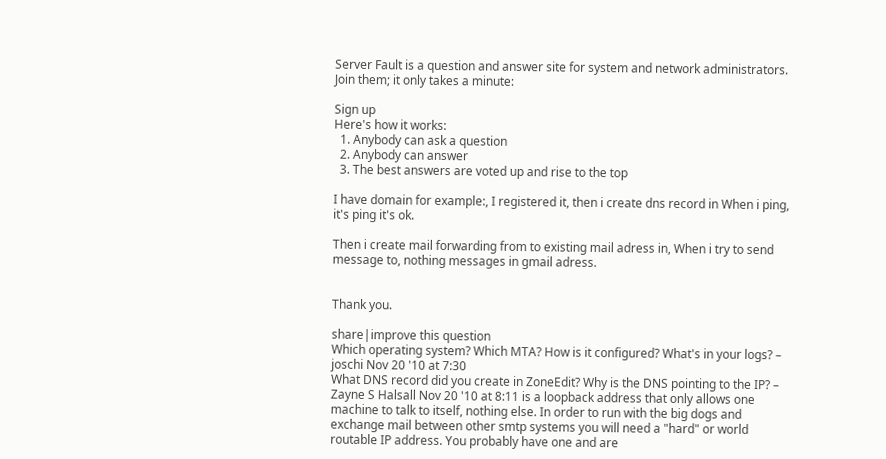Server Fault is a question and answer site for system and network administrators. Join them; it only takes a minute:

Sign up
Here's how it works:
  1. Anybody can ask a question
  2. Anybody can answer
  3. The best answers are voted up and rise to the top

I have domain for example:, I registered it, then i create dns record in When i ping, it's ping it's ok.

Then i create mail forwarding from to existing mail adress in, When i try to send message to, nothing messages in gmail adress.


Thank you.

share|improve this question
Which operating system? Which MTA? How is it configured? What's in your logs? – joschi Nov 20 '10 at 7:30
What DNS record did you create in ZoneEdit? Why is the DNS pointing to the IP? – Zayne S Halsall Nov 20 '10 at 8:11 is a loopback address that only allows one machine to talk to itself, nothing else. In order to run with the big dogs and exchange mail between other smtp systems you will need a "hard" or world routable IP address. You probably have one and are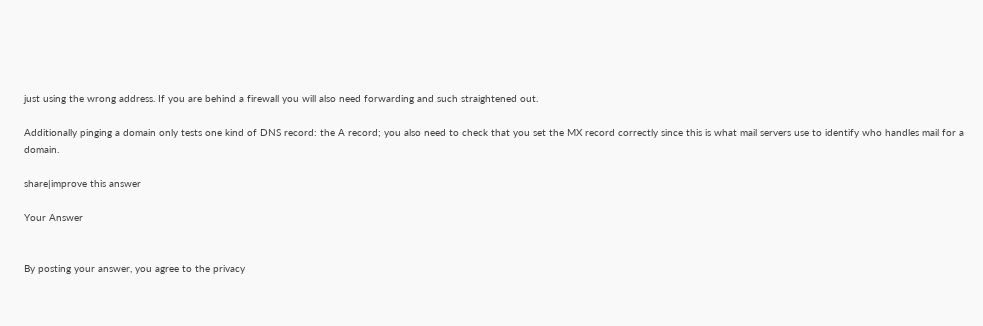just using the wrong address. If you are behind a firewall you will also need forwarding and such straightened out.

Additionally pinging a domain only tests one kind of DNS record: the A record; you also need to check that you set the MX record correctly since this is what mail servers use to identify who handles mail for a domain.

share|improve this answer

Your Answer


By posting your answer, you agree to the privacy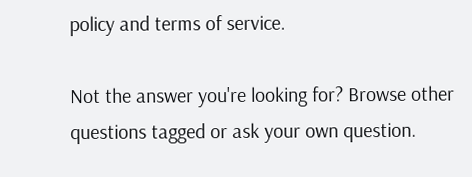policy and terms of service.

Not the answer you're looking for? Browse other questions tagged or ask your own question.